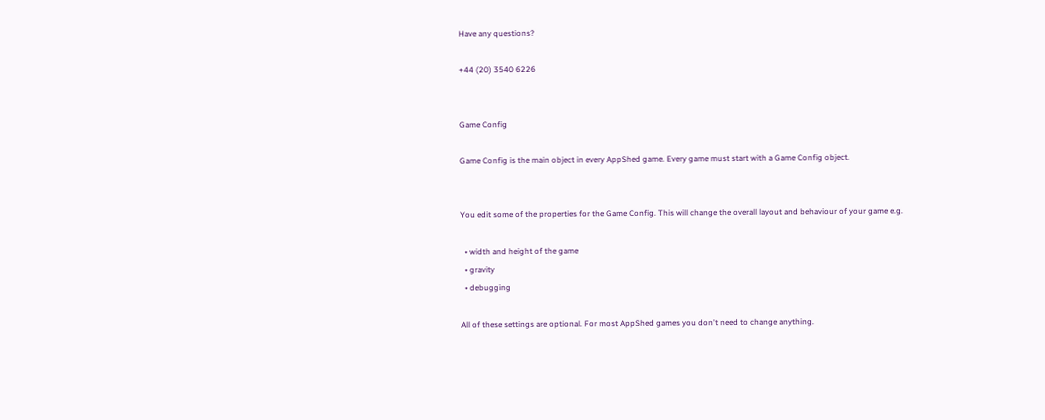Have any questions?

+44 (20) 3540 6226


Game Config

Game Config is the main object in every AppShed game. Every game must start with a Game Config object.


You edit some of the properties for the Game Config. This will change the overall layout and behaviour of your game e.g.

  • width and height of the game
  • gravity
  • debugging

All of these settings are optional. For most AppShed games you don't need to change anything.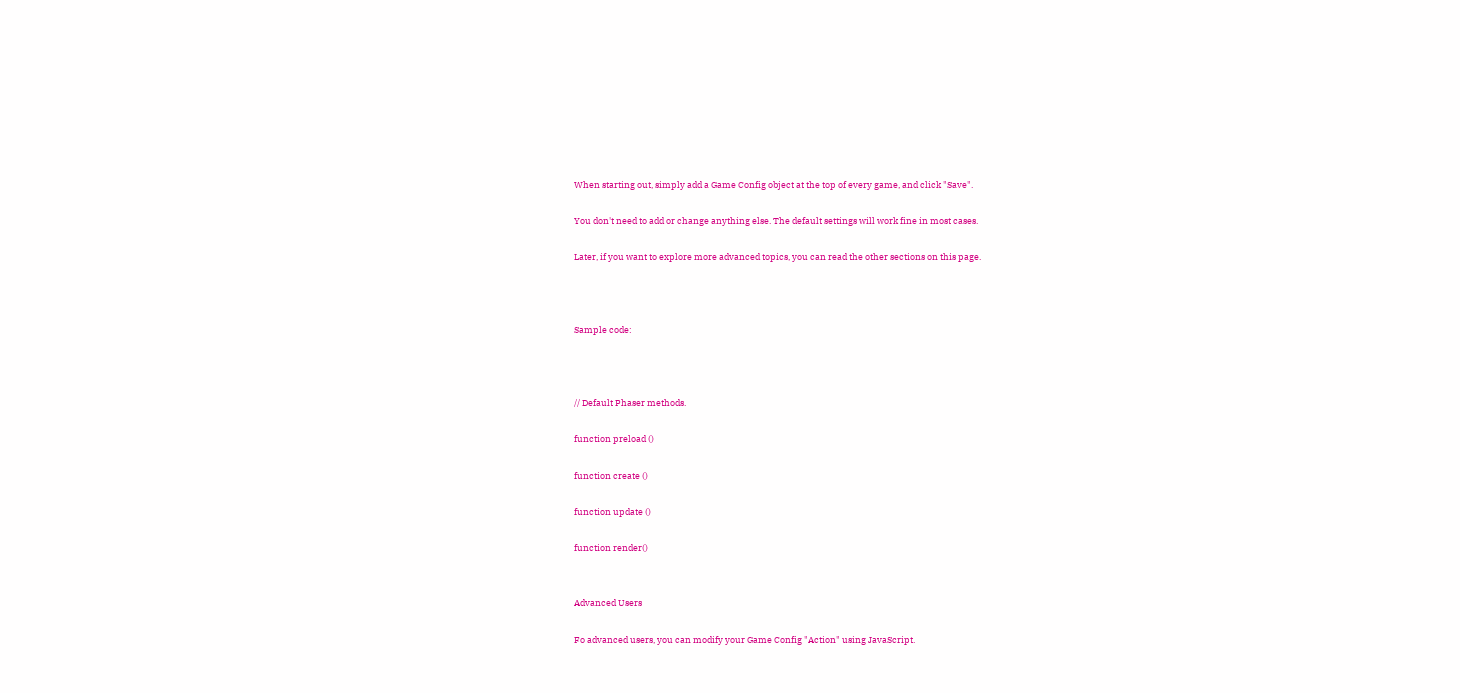When starting out, simply add a Game Config object at the top of every game, and click "Save".

You don't need to add or change anything else. The default settings will work fine in most cases.

Later, if you want to explore more advanced topics, you can read the other sections on this page.



Sample code:



// Default Phaser methods.

function preload ()

function create ()

function update ()

function render()


Advanced Users

Fo advanced users, you can modify your Game Config "Action" using JavaScript.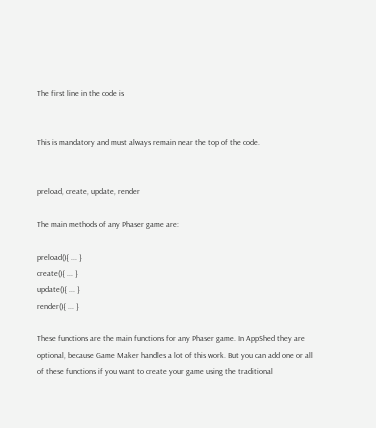The first line in the code is


This is mandatory and must always remain near the top of the code.


preload, create, update, render

The main methods of any Phaser game are:

preload(){ ... }
create(){ ... }
update(){ ... }
render(){ ... }

These functions are the main functions for any Phaser game. In AppShed they are optional, because Game Maker handles a lot of this work. But you can add one or all of these functions if you want to create your game using the traditional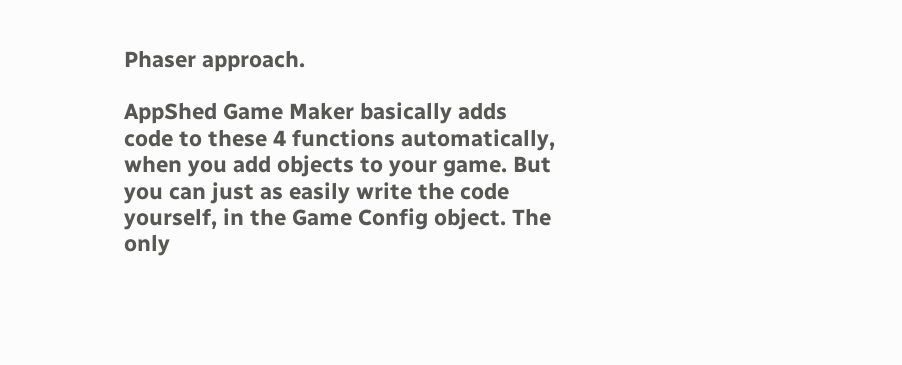Phaser approach.

AppShed Game Maker basically adds code to these 4 functions automatically, when you add objects to your game. But you can just as easily write the code yourself, in the Game Config object. The only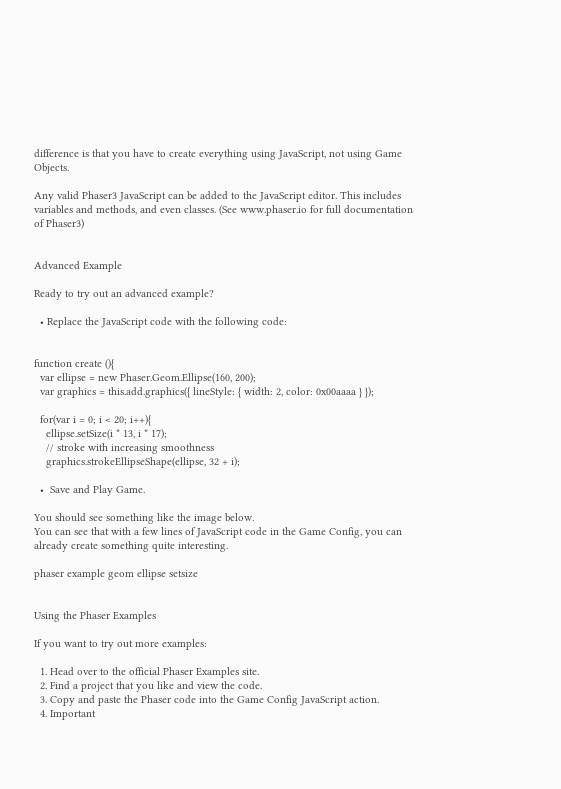difference is that you have to create everything using JavaScript, not using Game Objects.

Any valid Phaser3 JavaScript can be added to the JavaScript editor. This includes variables and methods, and even classes. (See www.phaser.io for full documentation of Phaser3)


Advanced Example

Ready to try out an advanced example?

  • Replace the JavaScript code with the following code:


function create (){
  var ellipse = new Phaser.Geom.Ellipse(160, 200);
  var graphics = this.add.graphics({ lineStyle: { width: 2, color: 0x00aaaa } });

  for(var i = 0; i < 20; i++){
    ellipse.setSize(i * 13, i * 17);
    // stroke with increasing smoothness
    graphics.strokeEllipseShape(ellipse, 32 + i);

  •  Save and Play Game.

You should see something like the image below.
You can see that with a few lines of JavaScript code in the Game Config, you can already create something quite interesting.

phaser example geom ellipse setsize


Using the Phaser Examples

If you want to try out more examples:

  1. Head over to the official Phaser Examples site.
  2. Find a project that you like and view the code.
  3. Copy and paste the Phaser code into the Game Config JavaScript action.
  4. Important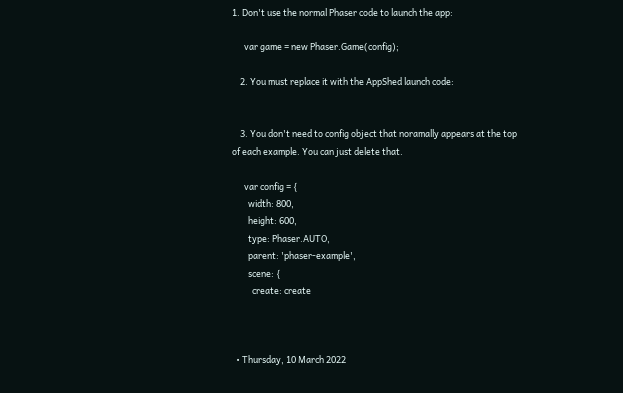1. Don't use the normal Phaser code to launch the app:

      var game = new Phaser.Game(config);

    2. You must replace it with the AppShed launch code:


    3. You don't need to config object that noramally appears at the top of each example. You can just delete that.

      var config = {
        width: 800,
        height: 600,
        type: Phaser.AUTO,
        parent: 'phaser-example',
        scene: {
          create: create



  • Thursday, 10 March 2022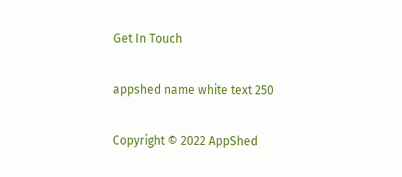Get In Touch

appshed name white text 250

Copyright © 2022 AppShed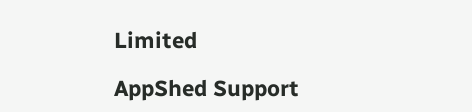Limited

AppShed Support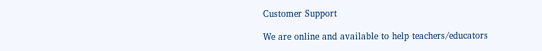Customer Support

We are online and available to help teachers/educators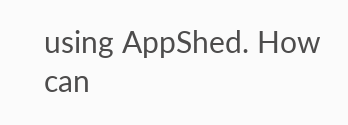using AppShed. How can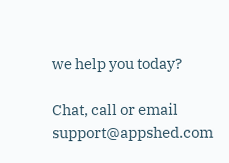we help you today?

Chat, call or email support@appshed.com